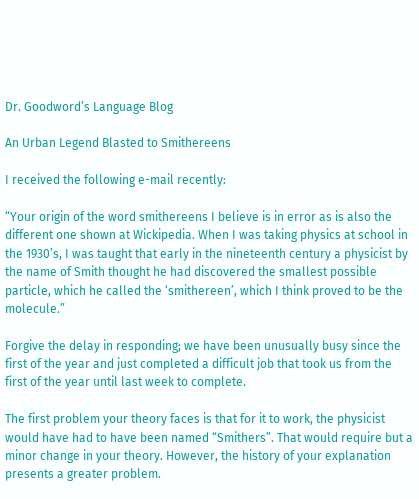Dr. Goodword’s Language Blog

An Urban Legend Blasted to Smithereens

I received the following e-mail recently:

“Your origin of the word smithereens I believe is in error as is also the different one shown at Wickipedia. When I was taking physics at school in the 1930’s, I was taught that early in the nineteenth century a physicist by the name of Smith thought he had discovered the smallest possible particle, which he called the ‘smithereen’, which I think proved to be the molecule.”

Forgive the delay in responding; we have been unusually busy since the first of the year and just completed a difficult job that took us from the first of the year until last week to complete.

The first problem your theory faces is that for it to work, the physicist would have had to have been named “Smithers”. That would require but a minor change in your theory. However, the history of your explanation presents a greater problem.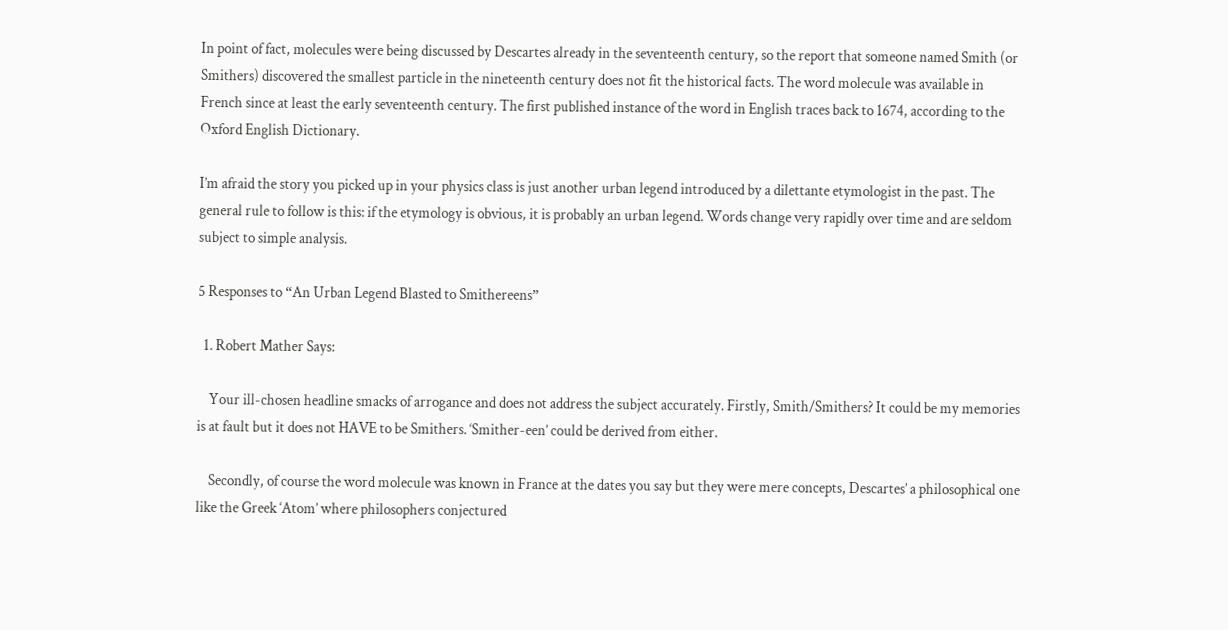In point of fact, molecules were being discussed by Descartes already in the seventeenth century, so the report that someone named Smith (or Smithers) discovered the smallest particle in the nineteenth century does not fit the historical facts. The word molecule was available in French since at least the early seventeenth century. The first published instance of the word in English traces back to 1674, according to the Oxford English Dictionary.

I’m afraid the story you picked up in your physics class is just another urban legend introduced by a dilettante etymologist in the past. The general rule to follow is this: if the etymology is obvious, it is probably an urban legend. Words change very rapidly over time and are seldom subject to simple analysis.

5 Responses to “An Urban Legend Blasted to Smithereens”

  1. Robert Mather Says:

    Your ill-chosen headline smacks of arrogance and does not address the subject accurately. Firstly, Smith/Smithers? It could be my memories is at fault but it does not HAVE to be Smithers. ‘Smither-een’ could be derived from either.

    Secondly, of course the word molecule was known in France at the dates you say but they were mere concepts, Descartes’ a philosophical one like the Greek ‘Atom’ where philosophers conjectured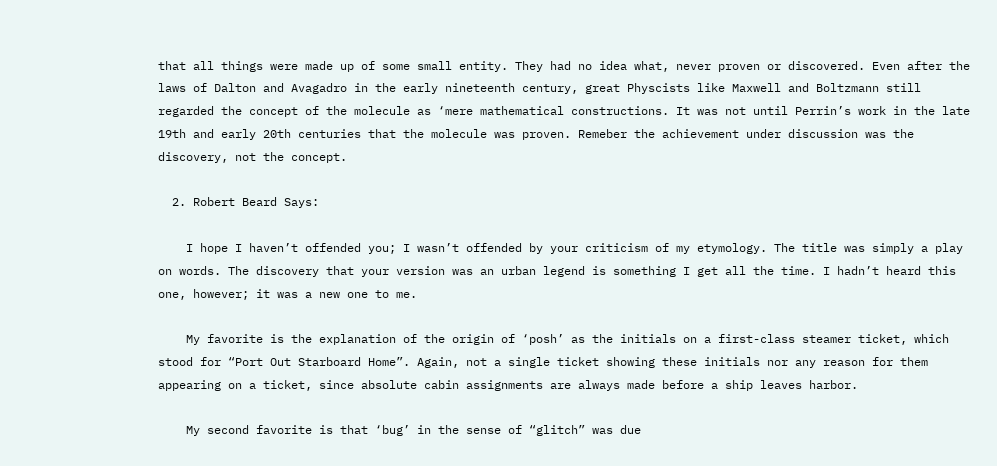that all things were made up of some small entity. They had no idea what, never proven or discovered. Even after the laws of Dalton and Avagadro in the early nineteenth century, great Physcists like Maxwell and Boltzmann still regarded the concept of the molecule as ‘mere mathematical constructions. It was not until Perrin’s work in the late 19th and early 20th centuries that the molecule was proven. Remeber the achievement under discussion was the discovery, not the concept.

  2. Robert Beard Says:

    I hope I haven’t offended you; I wasn’t offended by your criticism of my etymology. The title was simply a play on words. The discovery that your version was an urban legend is something I get all the time. I hadn’t heard this one, however; it was a new one to me.

    My favorite is the explanation of the origin of ‘posh’ as the initials on a first-class steamer ticket, which stood for “Port Out Starboard Home”. Again, not a single ticket showing these initials nor any reason for them appearing on a ticket, since absolute cabin assignments are always made before a ship leaves harbor.

    My second favorite is that ‘bug’ in the sense of “glitch” was due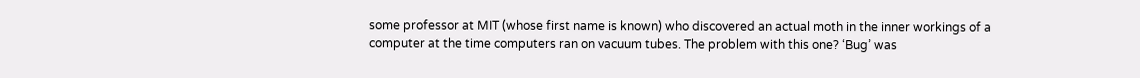some professor at MIT (whose first name is known) who discovered an actual moth in the inner workings of a computer at the time computers ran on vacuum tubes. The problem with this one? ‘Bug’ was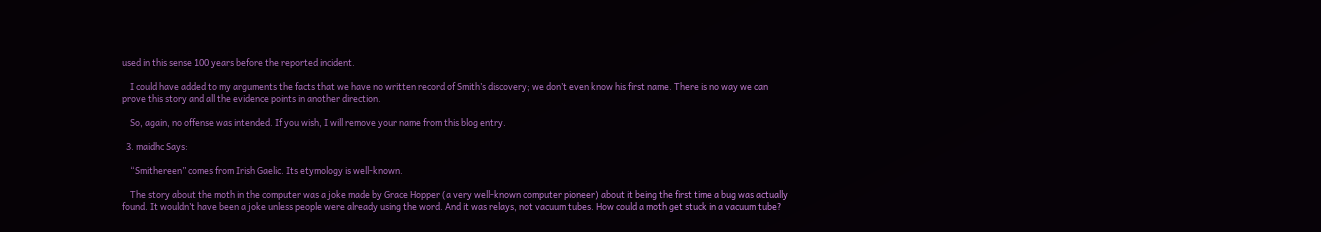used in this sense 100 years before the reported incident.

    I could have added to my arguments the facts that we have no written record of Smith’s discovery; we don’t even know his first name. There is no way we can prove this story and all the evidence points in another direction.

    So, again, no offense was intended. If you wish, I will remove your name from this blog entry.

  3. maidhc Says:

    “Smithereen” comes from Irish Gaelic. Its etymology is well-known.

    The story about the moth in the computer was a joke made by Grace Hopper (a very well-known computer pioneer) about it being the first time a bug was actually found. It wouldn’t have been a joke unless people were already using the word. And it was relays, not vacuum tubes. How could a moth get stuck in a vacuum tube?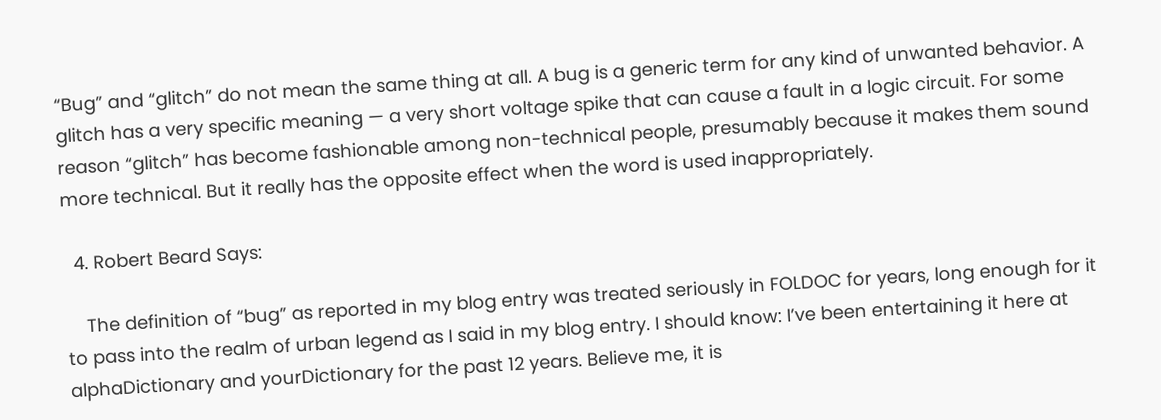“Bug” and “glitch” do not mean the same thing at all. A bug is a generic term for any kind of unwanted behavior. A glitch has a very specific meaning — a very short voltage spike that can cause a fault in a logic circuit. For some reason “glitch” has become fashionable among non-technical people, presumably because it makes them sound more technical. But it really has the opposite effect when the word is used inappropriately.

  4. Robert Beard Says:

    The definition of “bug” as reported in my blog entry was treated seriously in FOLDOC for years, long enough for it to pass into the realm of urban legend as I said in my blog entry. I should know: I’ve been entertaining it here at alphaDictionary and yourDictionary for the past 12 years. Believe me, it is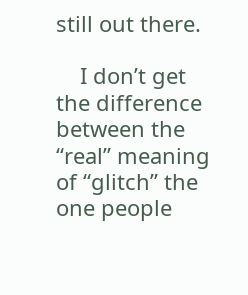still out there.

    I don’t get the difference between the “real” meaning of “glitch” the one people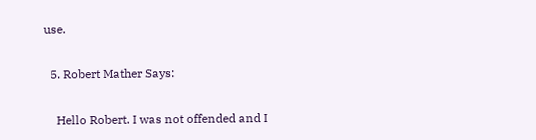use.

  5. Robert Mather Says:

    Hello Robert. I was not offended and I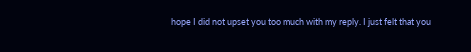hope I did not upset you too much with my reply. I just felt that you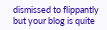dismissed to flippantly but your blog is quite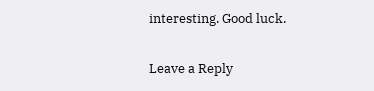interesting. Good luck.

Leave a Reply